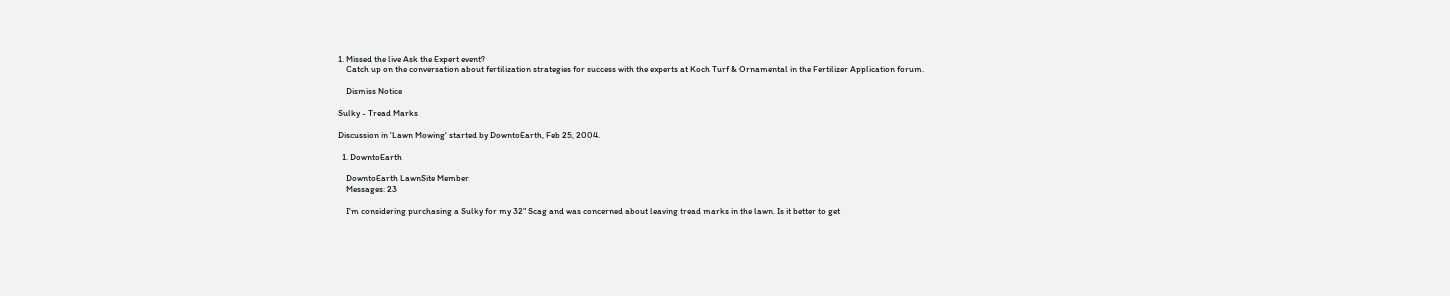1. Missed the live Ask the Expert event?
    Catch up on the conversation about fertilization strategies for success with the experts at Koch Turf & Ornamental in the Fertilizer Application forum.

    Dismiss Notice

Sulky - Tread Marks

Discussion in 'Lawn Mowing' started by DowntoEarth, Feb 25, 2004.

  1. DowntoEarth

    DowntoEarth LawnSite Member
    Messages: 23

    I'm considering purchasing a Sulky for my 32" Scag and was concerned about leaving tread marks in the lawn. Is it better to get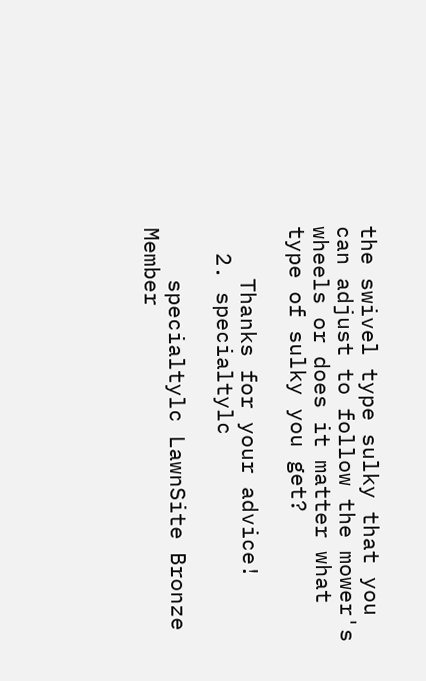the swivel type sulky that you can adjust to follow the mower's wheels or does it matter what type of sulky you get?

    Thanks for your advice!
  2. specialtylc

    specialtylc LawnSite Bronze Member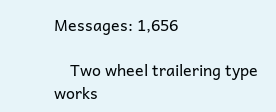Messages: 1,656

    Two wheel trailering type works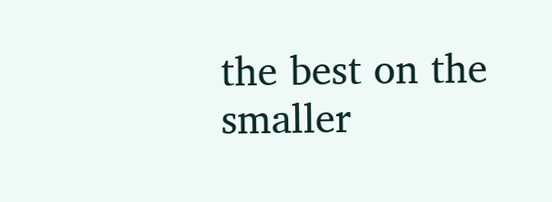the best on the smaller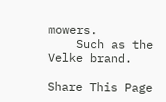mowers.
    Such as the Velke brand.

Share This Page